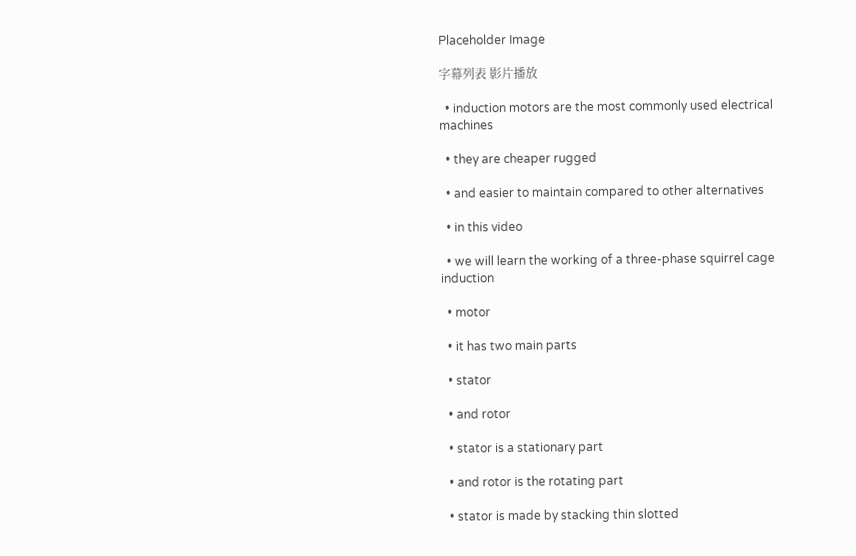Placeholder Image

字幕列表 影片播放

  • induction motors are the most commonly used electrical machines

  • they are cheaper rugged

  • and easier to maintain compared to other alternatives

  • in this video

  • we will learn the working of a three-phase squirrel cage induction

  • motor

  • it has two main parts

  • stator

  • and rotor

  • stator is a stationary part

  • and rotor is the rotating part

  • stator is made by stacking thin slotted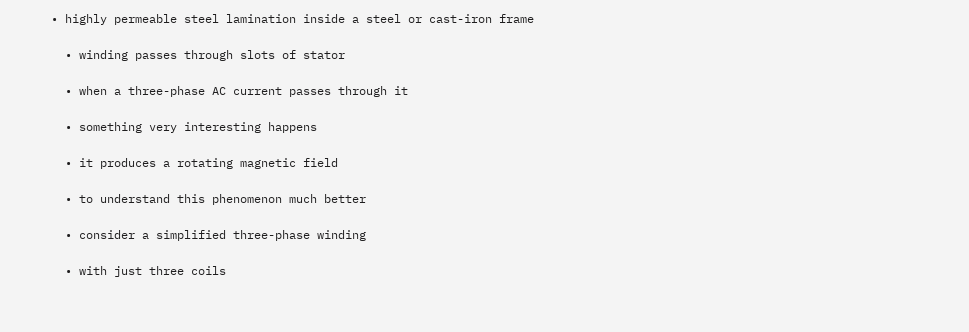• highly permeable steel lamination inside a steel or cast-iron frame

  • winding passes through slots of stator

  • when a three-phase AC current passes through it

  • something very interesting happens

  • it produces a rotating magnetic field

  • to understand this phenomenon much better

  • consider a simplified three-phase winding

  • with just three coils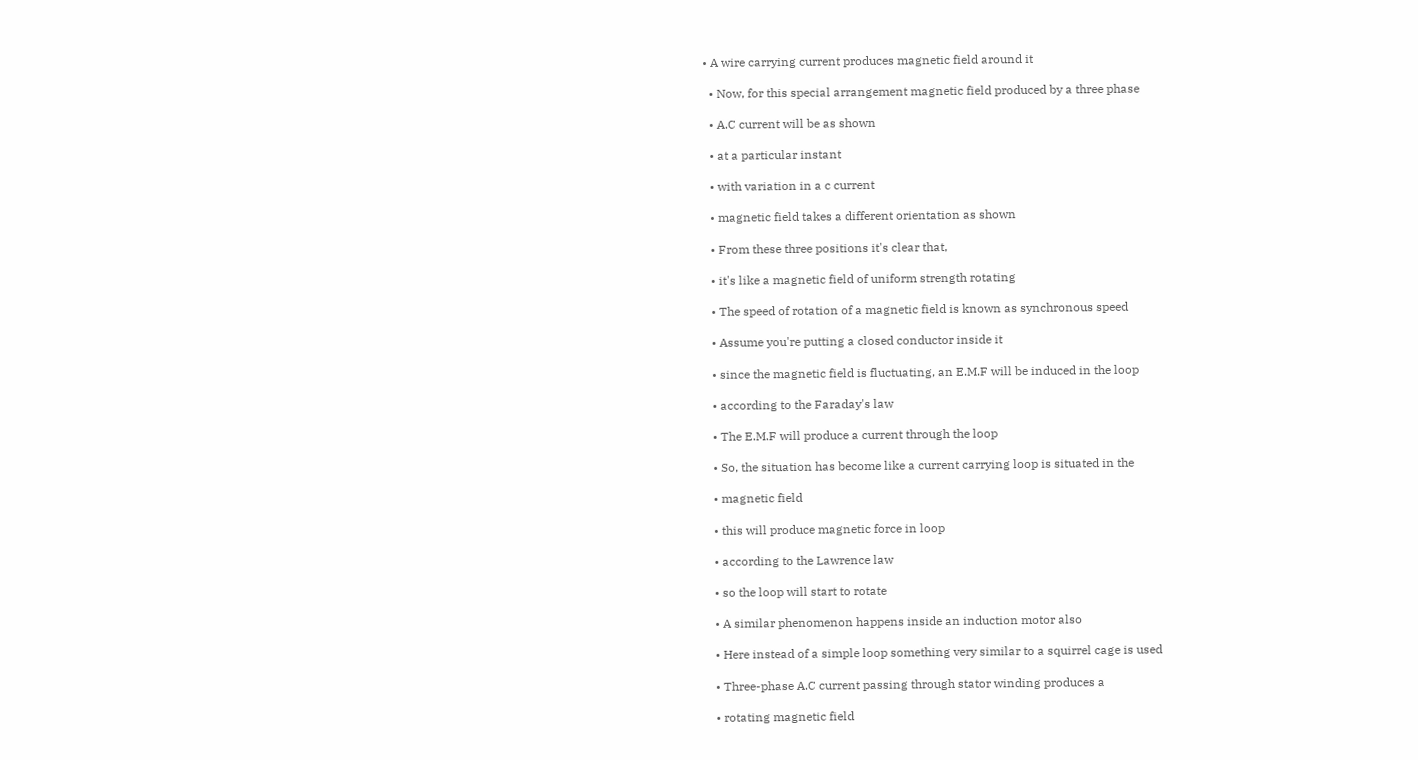• A wire carrying current produces magnetic field around it

  • Now, for this special arrangement magnetic field produced by a three phase

  • A.C current will be as shown

  • at a particular instant

  • with variation in a c current

  • magnetic field takes a different orientation as shown

  • From these three positions it's clear that,

  • it's like a magnetic field of uniform strength rotating

  • The speed of rotation of a magnetic field is known as synchronous speed

  • Assume you're putting a closed conductor inside it

  • since the magnetic field is fluctuating, an E.M.F will be induced in the loop

  • according to the Faraday's law

  • The E.M.F will produce a current through the loop

  • So, the situation has become like a current carrying loop is situated in the

  • magnetic field

  • this will produce magnetic force in loop

  • according to the Lawrence law

  • so the loop will start to rotate

  • A similar phenomenon happens inside an induction motor also

  • Here instead of a simple loop something very similar to a squirrel cage is used

  • Three-phase A.C current passing through stator winding produces a

  • rotating magnetic field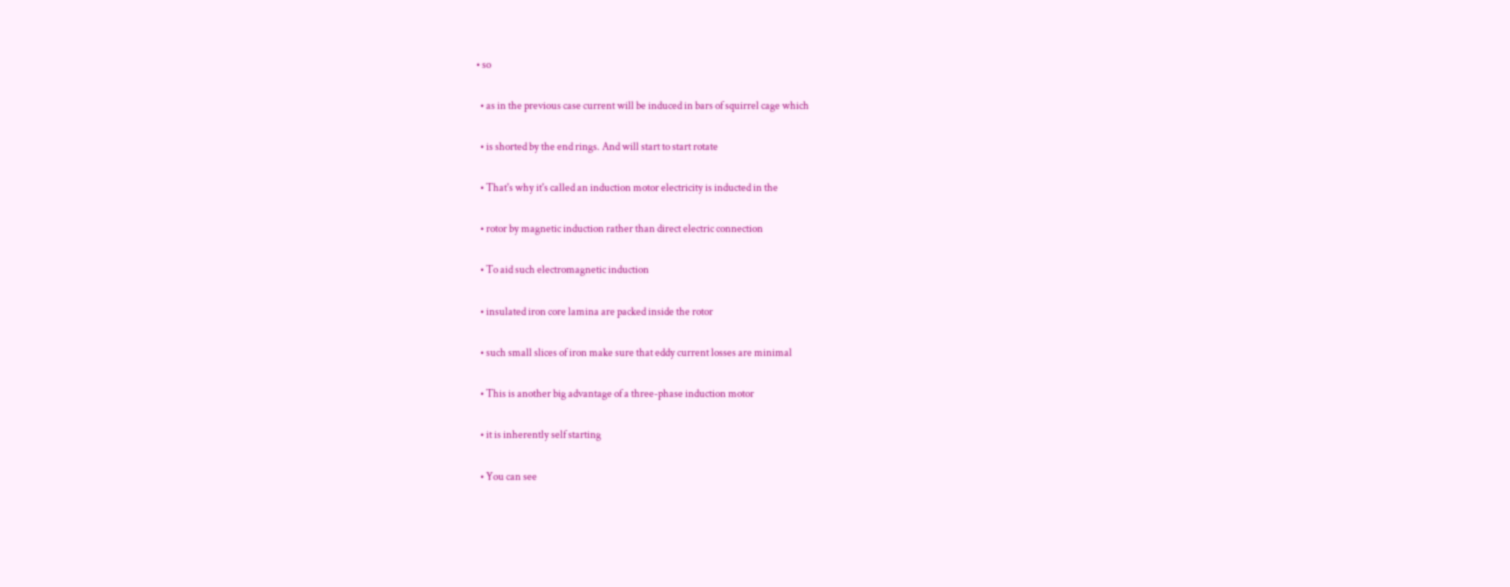• so

  • as in the previous case current will be induced in bars of squirrel cage which

  • is shorted by the end rings. And will start to start rotate

  • That's why it's called an induction motor electricity is inducted in the

  • rotor by magnetic induction rather than direct electric connection

  • To aid such electromagnetic induction

  • insulated iron core lamina are packed inside the rotor

  • such small slices of iron make sure that eddy current losses are minimal

  • This is another big advantage of a three-phase induction motor

  • it is inherently self starting

  • You can see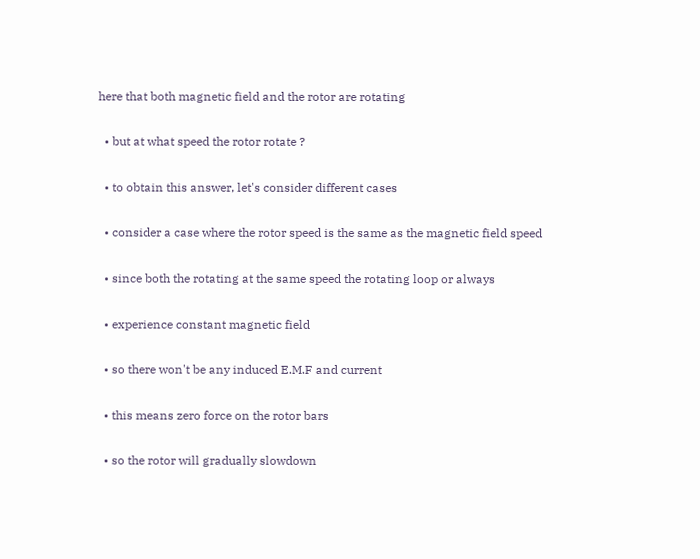here that both magnetic field and the rotor are rotating

  • but at what speed the rotor rotate ?

  • to obtain this answer, let's consider different cases

  • consider a case where the rotor speed is the same as the magnetic field speed

  • since both the rotating at the same speed the rotating loop or always

  • experience constant magnetic field

  • so there won't be any induced E.M.F and current

  • this means zero force on the rotor bars

  • so the rotor will gradually slowdown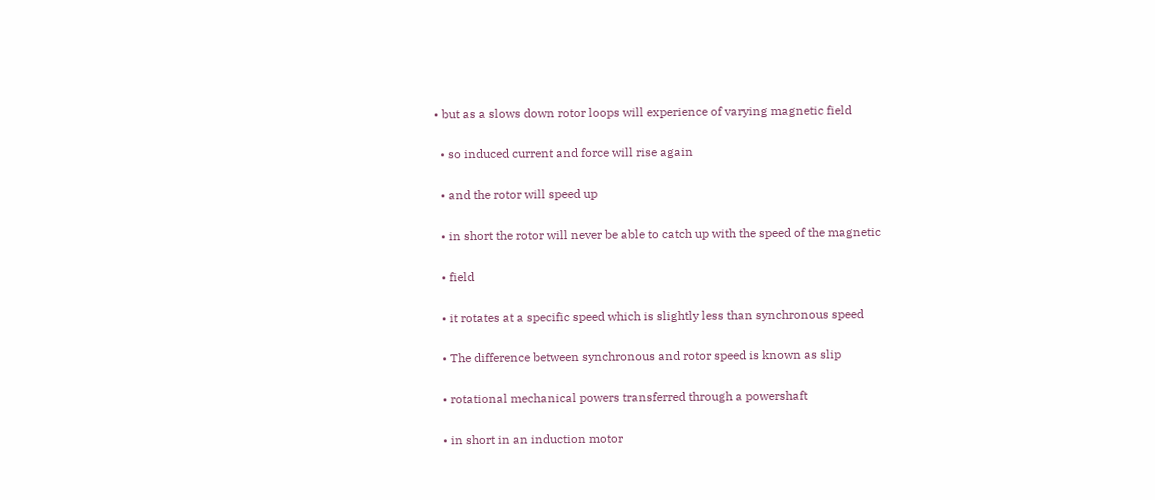• but as a slows down rotor loops will experience of varying magnetic field

  • so induced current and force will rise again

  • and the rotor will speed up

  • in short the rotor will never be able to catch up with the speed of the magnetic

  • field

  • it rotates at a specific speed which is slightly less than synchronous speed

  • The difference between synchronous and rotor speed is known as slip

  • rotational mechanical powers transferred through a powershaft

  • in short in an induction motor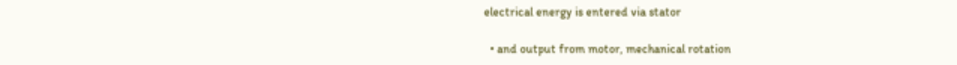electrical energy is entered via stator

  • and output from motor, mechanical rotation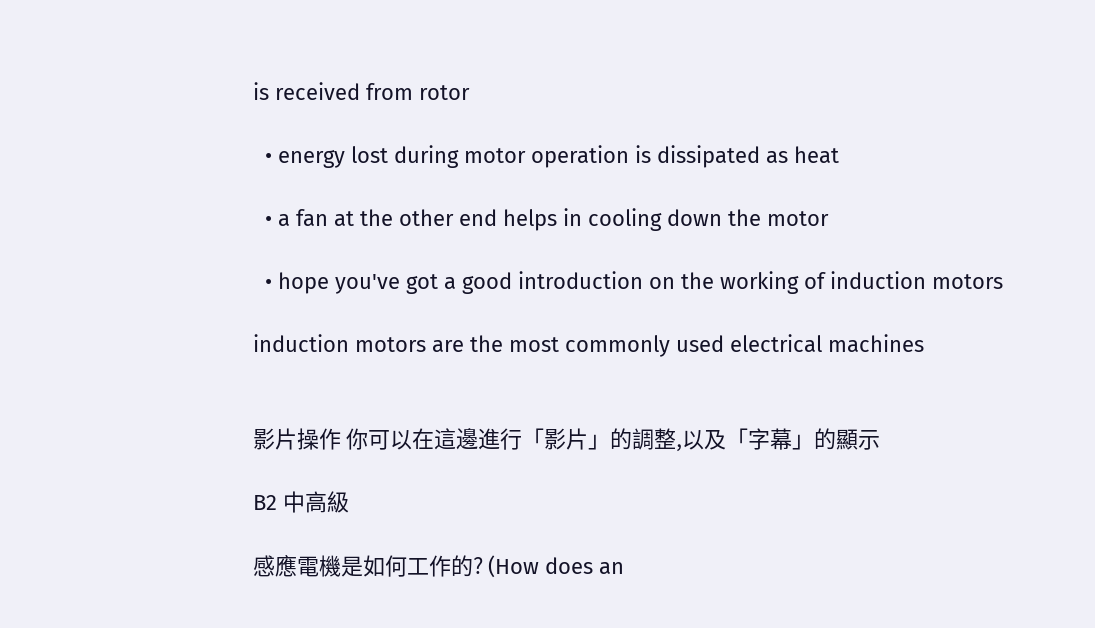is received from rotor

  • energy lost during motor operation is dissipated as heat

  • a fan at the other end helps in cooling down the motor

  • hope you've got a good introduction on the working of induction motors

induction motors are the most commonly used electrical machines


影片操作 你可以在這邊進行「影片」的調整,以及「字幕」的顯示

B2 中高級

感應電機是如何工作的? (How does an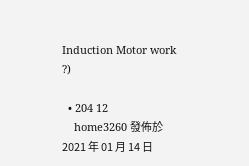Induction Motor work ?)

  • 204 12
    home3260 發佈於 2021 年 01 月 14 日